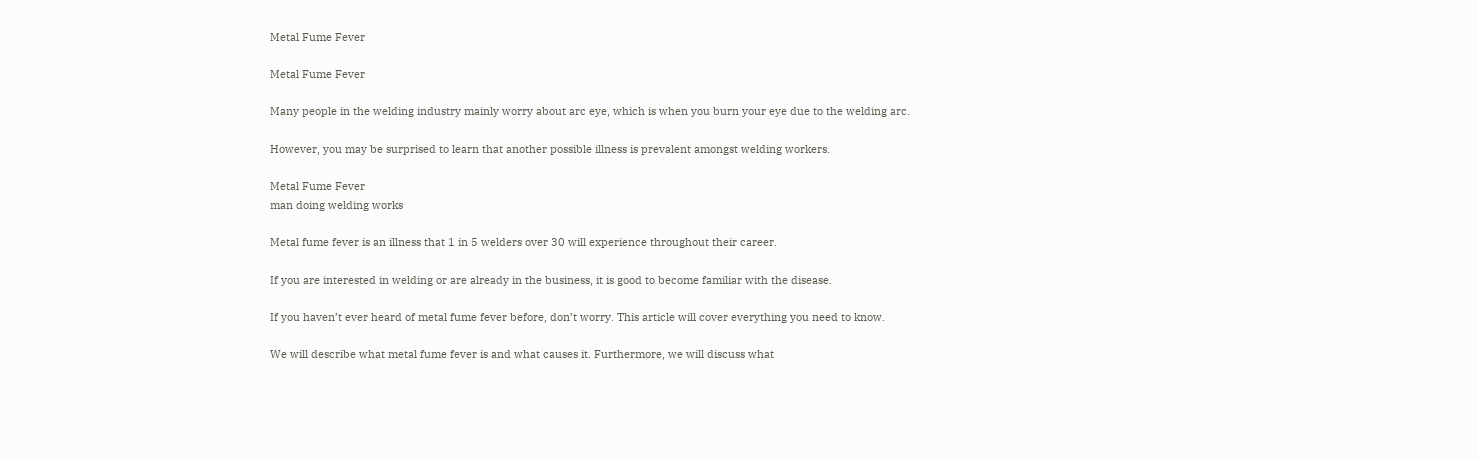Metal Fume Fever

Metal Fume Fever

Many people in the welding industry mainly worry about arc eye, which is when you burn your eye due to the welding arc.

However, you may be surprised to learn that another possible illness is prevalent amongst welding workers.

Metal Fume Fever
man doing welding works

Metal fume fever is an illness that 1 in 5 welders over 30 will experience throughout their career.

If you are interested in welding or are already in the business, it is good to become familiar with the disease.

If you haven’t ever heard of metal fume fever before, don’t worry. This article will cover everything you need to know.

We will describe what metal fume fever is and what causes it. Furthermore, we will discuss what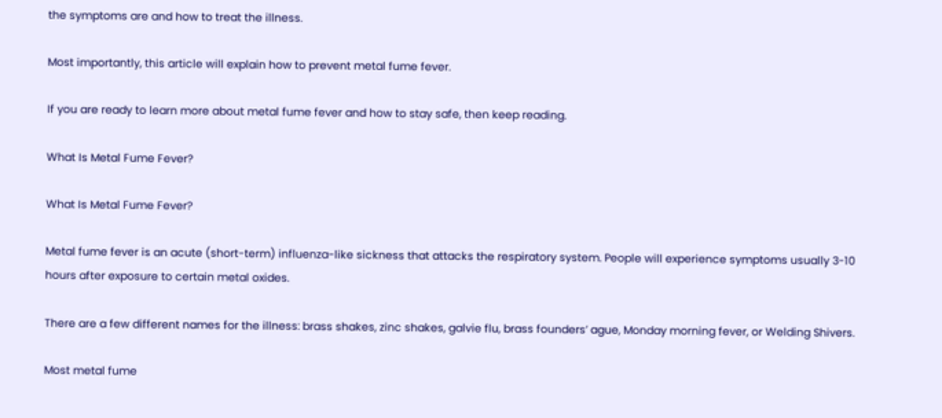the symptoms are and how to treat the illness.

Most importantly, this article will explain how to prevent metal fume fever.

If you are ready to learn more about metal fume fever and how to stay safe, then keep reading.

What Is Metal Fume Fever?

What Is Metal Fume Fever?

Metal fume fever is an acute (short-term) influenza-like sickness that attacks the respiratory system. People will experience symptoms usually 3-10 hours after exposure to certain metal oxides.

There are a few different names for the illness: brass shakes, zinc shakes, galvie flu, brass founders’ ague, Monday morning fever, or Welding Shivers.

Most metal fume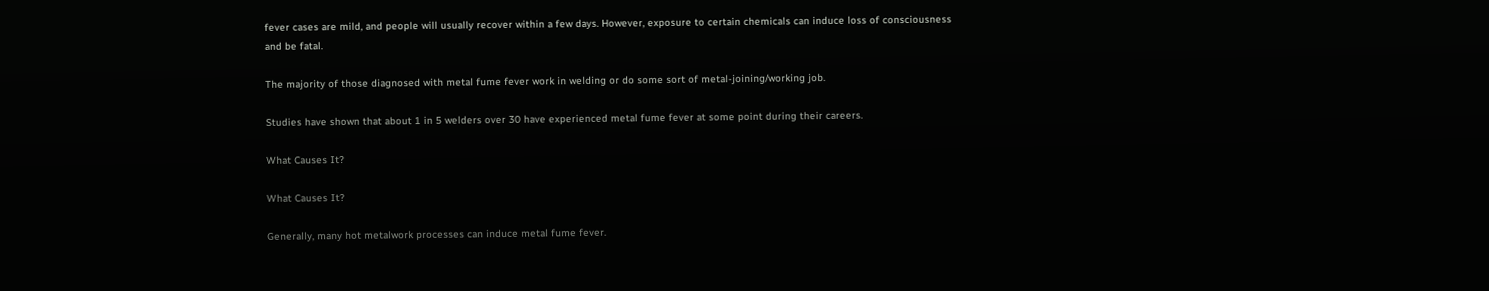fever cases are mild, and people will usually recover within a few days. However, exposure to certain chemicals can induce loss of consciousness and be fatal.

The majority of those diagnosed with metal fume fever work in welding or do some sort of metal-joining/working job.

Studies have shown that about 1 in 5 welders over 30 have experienced metal fume fever at some point during their careers.

What Causes It?

What Causes It?

Generally, many hot metalwork processes can induce metal fume fever.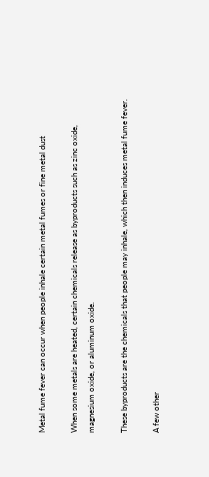Metal fume fever can occur when people inhale certain metal fumes or fine metal dust

When some metals are heated, certain chemicals release as byproducts such as zinc oxide, magnesium oxide, or aluminum oxide.

These byproducts are the chemicals that people may inhale, which then induces metal fume fever.

A few other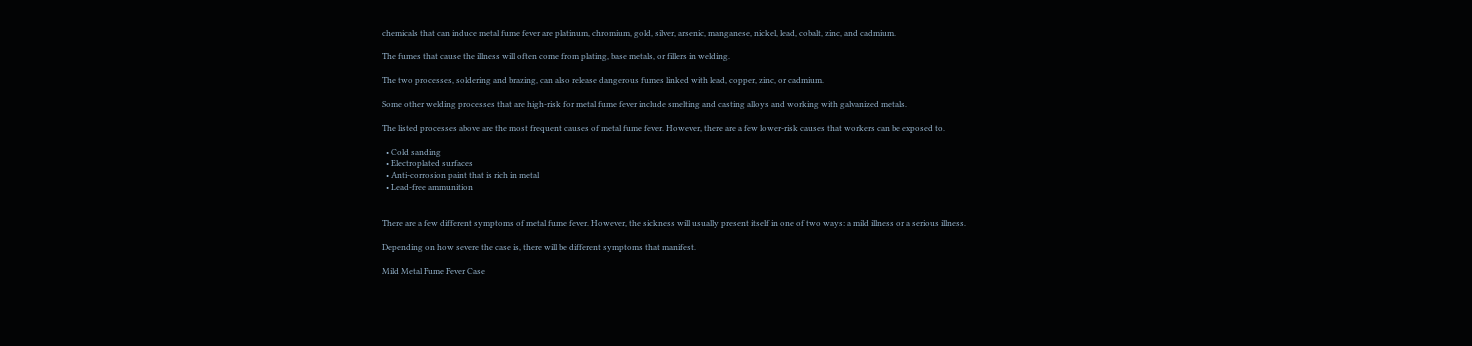chemicals that can induce metal fume fever are platinum, chromium, gold, silver, arsenic, manganese, nickel, lead, cobalt, zinc, and cadmium.

The fumes that cause the illness will often come from plating, base metals, or fillers in welding.

The two processes, soldering and brazing, can also release dangerous fumes linked with lead, copper, zinc, or cadmium.

Some other welding processes that are high-risk for metal fume fever include smelting and casting alloys and working with galvanized metals.

The listed processes above are the most frequent causes of metal fume fever. However, there are a few lower-risk causes that workers can be exposed to.

  • Cold sanding
  • Electroplated surfaces
  • Anti-corrosion paint that is rich in metal
  • Lead-free ammunition


There are a few different symptoms of metal fume fever. However, the sickness will usually present itself in one of two ways: a mild illness or a serious illness.

Depending on how severe the case is, there will be different symptoms that manifest.

Mild Metal Fume Fever Case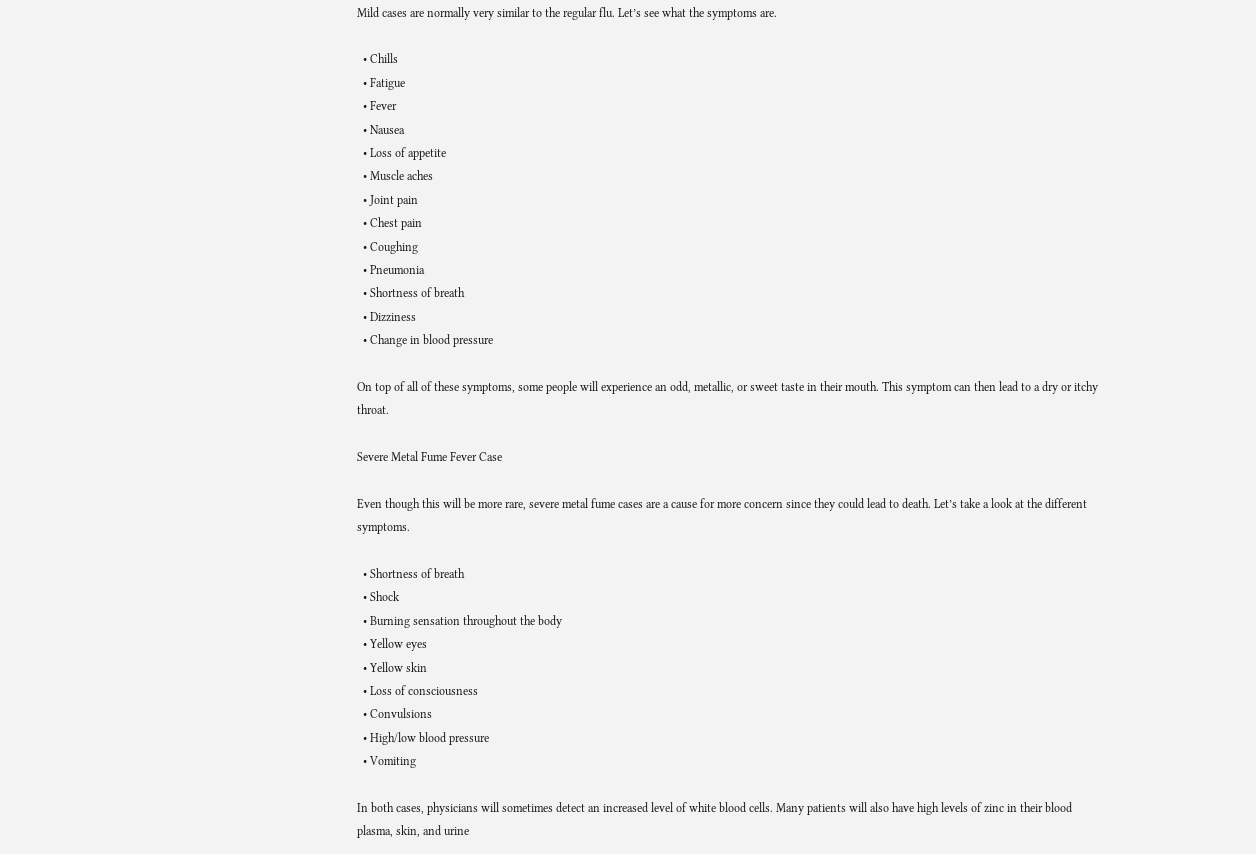Mild cases are normally very similar to the regular flu. Let’s see what the symptoms are.

  • Chills
  • Fatigue
  • Fever
  • Nausea
  • Loss of appetite
  • Muscle aches
  • Joint pain
  • Chest pain
  • Coughing
  • Pneumonia
  • Shortness of breath
  • Dizziness
  • Change in blood pressure

On top of all of these symptoms, some people will experience an odd, metallic, or sweet taste in their mouth. This symptom can then lead to a dry or itchy throat.

Severe Metal Fume Fever Case

Even though this will be more rare, severe metal fume cases are a cause for more concern since they could lead to death. Let’s take a look at the different symptoms.

  • Shortness of breath
  • Shock
  • Burning sensation throughout the body
  • Yellow eyes
  • Yellow skin
  • Loss of consciousness
  • Convulsions
  • High/low blood pressure
  • Vomiting

In both cases, physicians will sometimes detect an increased level of white blood cells. Many patients will also have high levels of zinc in their blood plasma, skin, and urine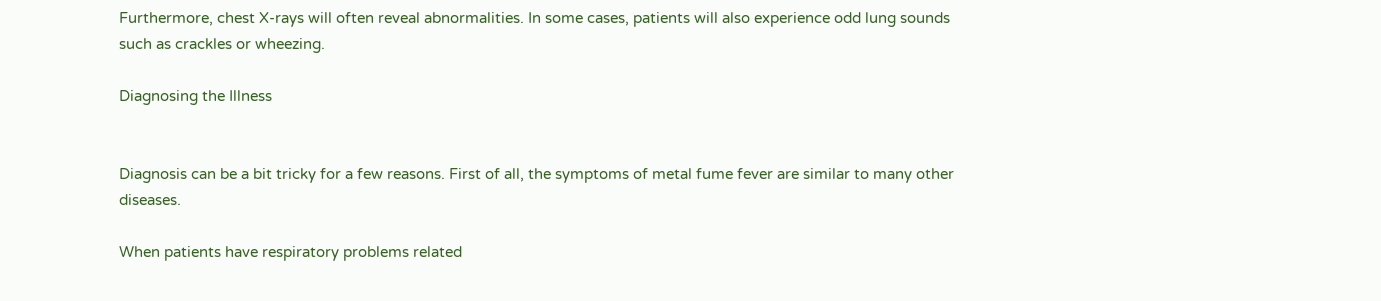Furthermore, chest X-rays will often reveal abnormalities. In some cases, patients will also experience odd lung sounds such as crackles or wheezing.

Diagnosing the Illness


Diagnosis can be a bit tricky for a few reasons. First of all, the symptoms of metal fume fever are similar to many other diseases.

When patients have respiratory problems related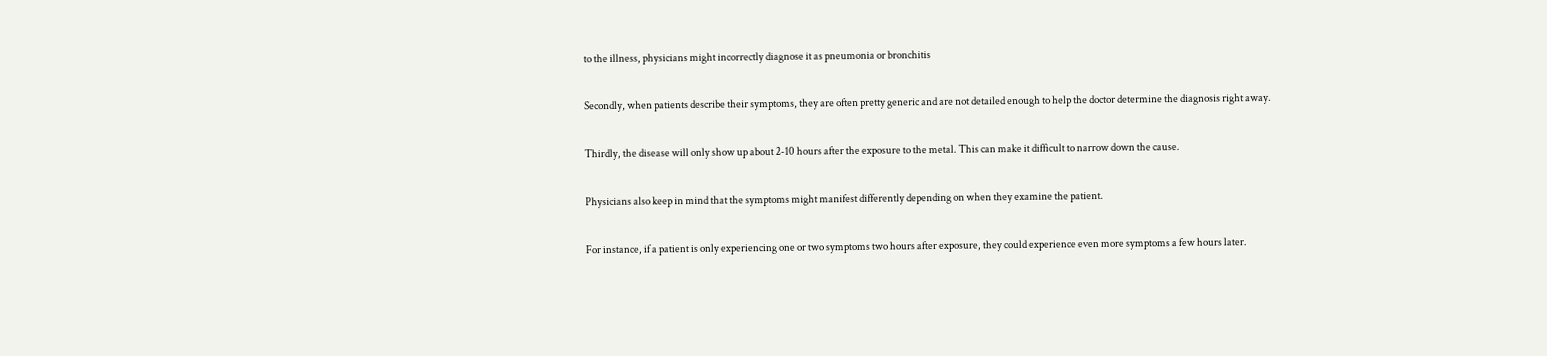to the illness, physicians might incorrectly diagnose it as pneumonia or bronchitis

Secondly, when patients describe their symptoms, they are often pretty generic and are not detailed enough to help the doctor determine the diagnosis right away.

Thirdly, the disease will only show up about 2-10 hours after the exposure to the metal. This can make it difficult to narrow down the cause.

Physicians also keep in mind that the symptoms might manifest differently depending on when they examine the patient.

For instance, if a patient is only experiencing one or two symptoms two hours after exposure, they could experience even more symptoms a few hours later.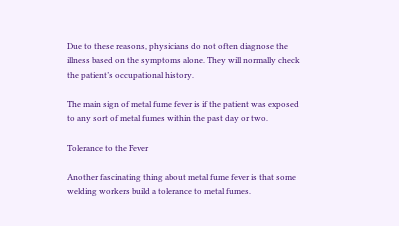Due to these reasons, physicians do not often diagnose the illness based on the symptoms alone. They will normally check the patient’s occupational history.

The main sign of metal fume fever is if the patient was exposed to any sort of metal fumes within the past day or two.

Tolerance to the Fever

Another fascinating thing about metal fume fever is that some welding workers build a tolerance to metal fumes.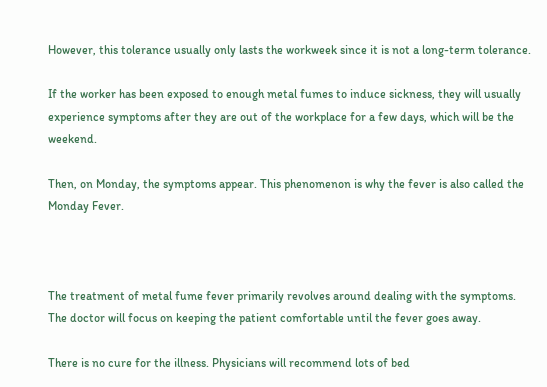However, this tolerance usually only lasts the workweek since it is not a long-term tolerance.

If the worker has been exposed to enough metal fumes to induce sickness, they will usually experience symptoms after they are out of the workplace for a few days, which will be the weekend.

Then, on Monday, the symptoms appear. This phenomenon is why the fever is also called the Monday Fever.



The treatment of metal fume fever primarily revolves around dealing with the symptoms. The doctor will focus on keeping the patient comfortable until the fever goes away.

There is no cure for the illness. Physicians will recommend lots of bed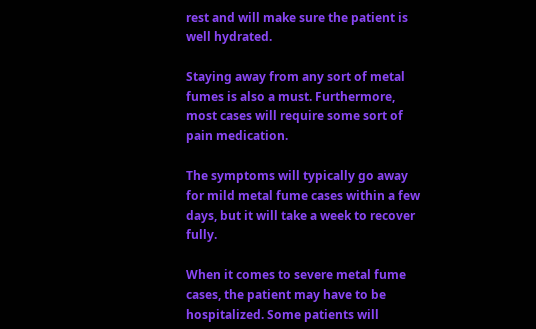rest and will make sure the patient is well hydrated.

Staying away from any sort of metal fumes is also a must. Furthermore, most cases will require some sort of pain medication.

The symptoms will typically go away for mild metal fume cases within a few days, but it will take a week to recover fully.

When it comes to severe metal fume cases, the patient may have to be hospitalized. Some patients will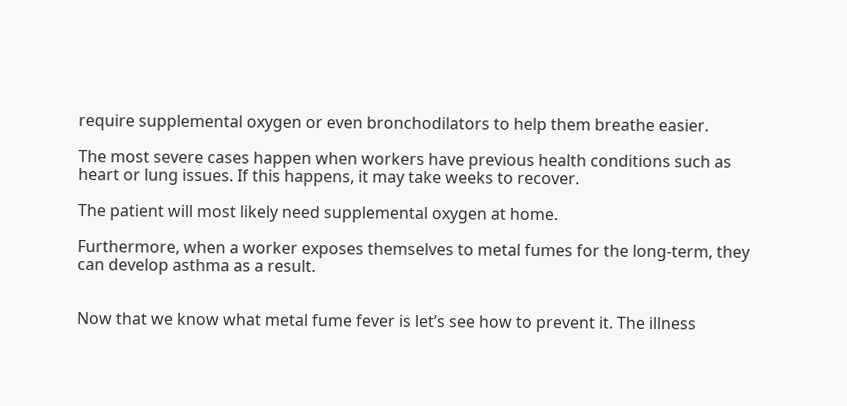require supplemental oxygen or even bronchodilators to help them breathe easier.

The most severe cases happen when workers have previous health conditions such as heart or lung issues. If this happens, it may take weeks to recover.

The patient will most likely need supplemental oxygen at home.

Furthermore, when a worker exposes themselves to metal fumes for the long-term, they can develop asthma as a result.


Now that we know what metal fume fever is let’s see how to prevent it. The illness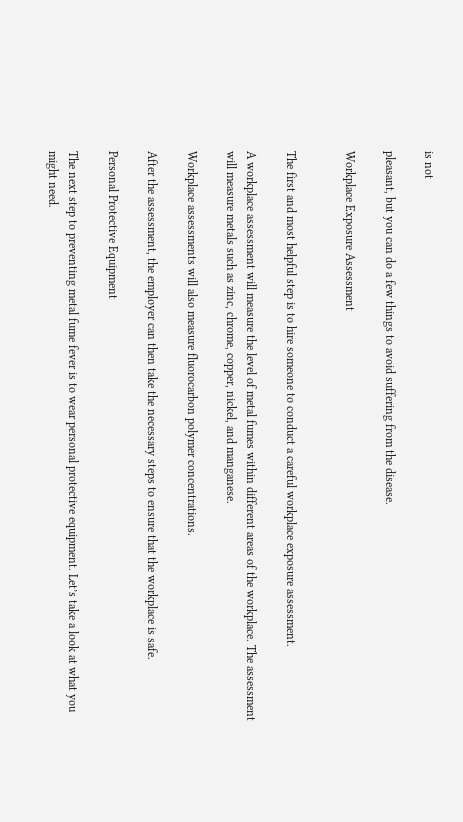is not

pleasant, but you can do a few things to avoid suffering from the disease.

Workplace Exposure Assessment


The first and most helpful step is to hire someone to conduct a careful workplace exposure assessment.

A workplace assessment will measure the level of metal fumes within different areas of the workplace. The assessment will measure metals such as zinc, chrome, copper, nickel, and manganese.

Workplace assessments will also measure fluorocarbon polymer concentrations.

After the assessment, the employer can then take the necessary steps to ensure that the workplace is safe.

Personal Protective Equipment

The next step to preventing metal fume fever is to wear personal protective equipment. Let’s take a look at what you might need.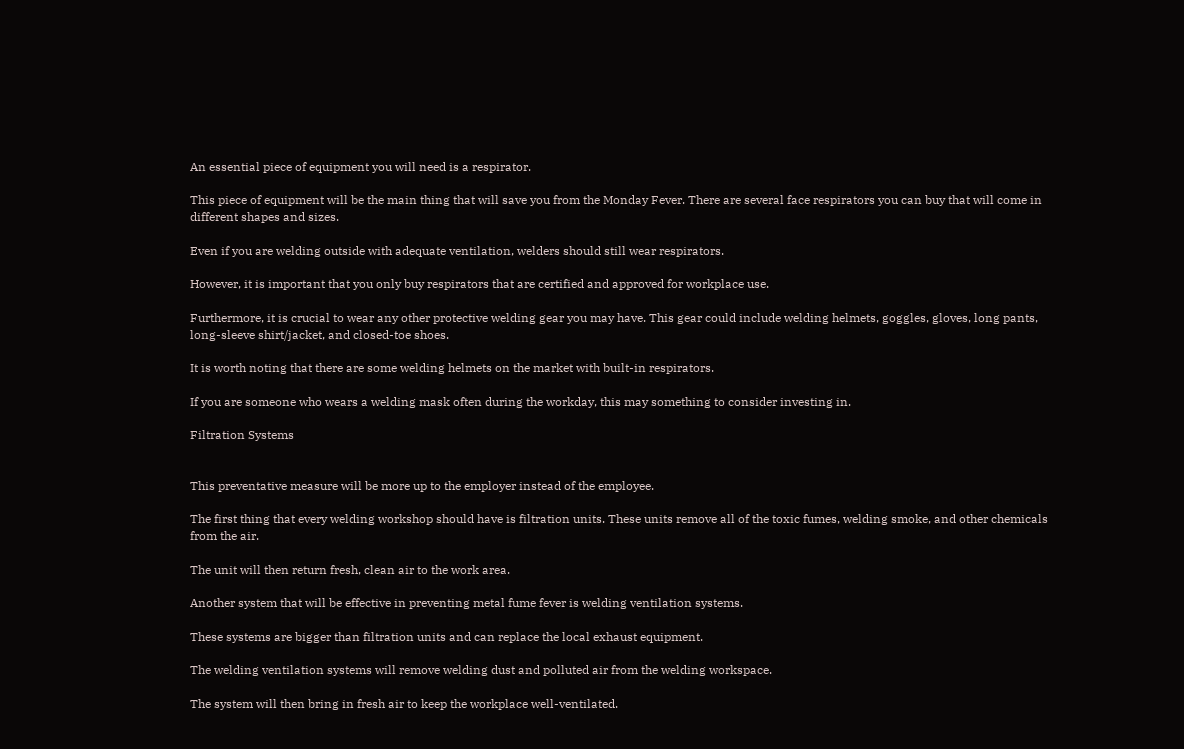An essential piece of equipment you will need is a respirator.

This piece of equipment will be the main thing that will save you from the Monday Fever. There are several face respirators you can buy that will come in different shapes and sizes.

Even if you are welding outside with adequate ventilation, welders should still wear respirators.

However, it is important that you only buy respirators that are certified and approved for workplace use.

Furthermore, it is crucial to wear any other protective welding gear you may have. This gear could include welding helmets, goggles, gloves, long pants, long-sleeve shirt/jacket, and closed-toe shoes.

It is worth noting that there are some welding helmets on the market with built-in respirators.

If you are someone who wears a welding mask often during the workday, this may something to consider investing in.

Filtration Systems


This preventative measure will be more up to the employer instead of the employee.

The first thing that every welding workshop should have is filtration units. These units remove all of the toxic fumes, welding smoke, and other chemicals from the air.

The unit will then return fresh, clean air to the work area.

Another system that will be effective in preventing metal fume fever is welding ventilation systems.

These systems are bigger than filtration units and can replace the local exhaust equipment.

The welding ventilation systems will remove welding dust and polluted air from the welding workspace.

The system will then bring in fresh air to keep the workplace well-ventilated.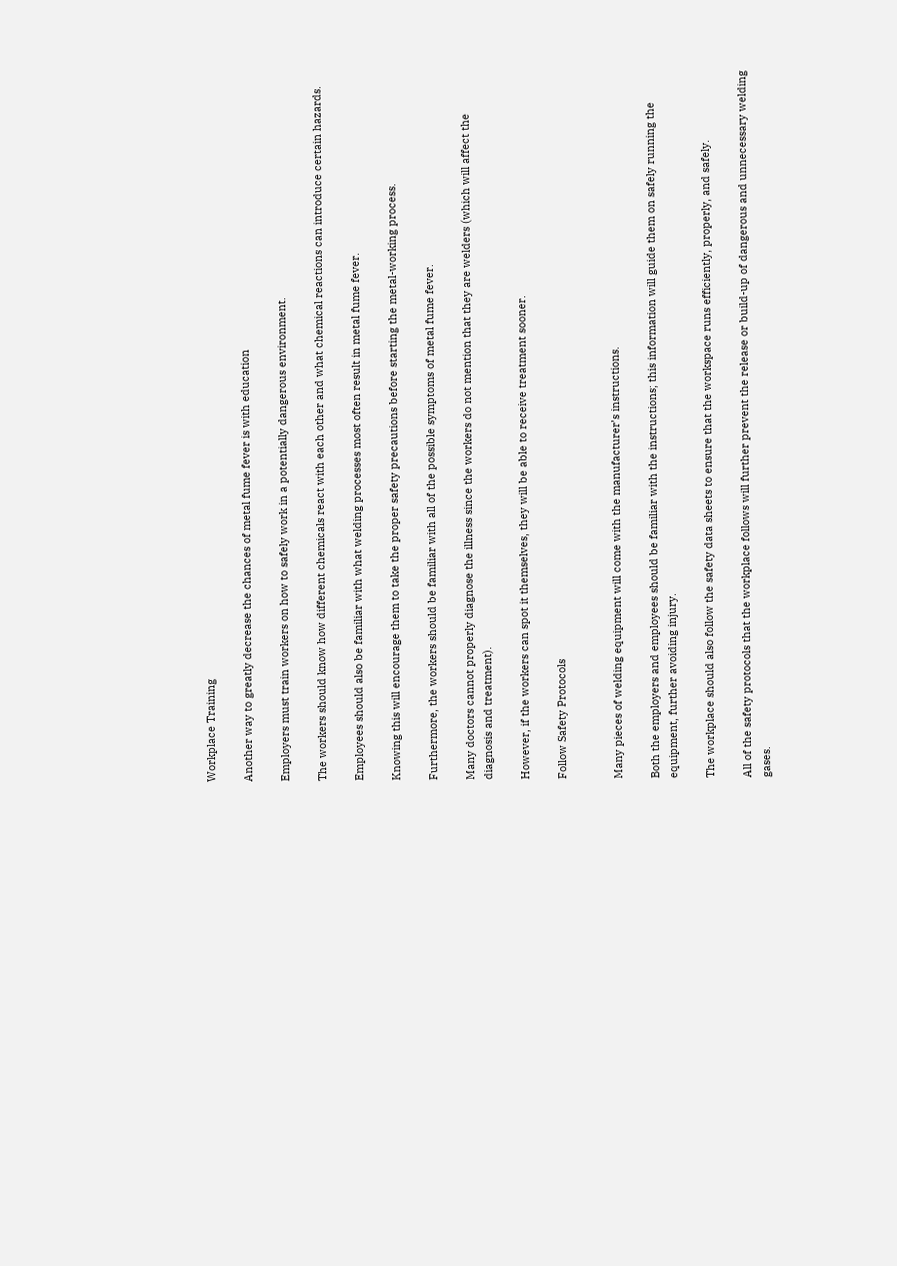Workplace Training

Another way to greatly decrease the chances of metal fume fever is with education

Employers must train workers on how to safely work in a potentially dangerous environment.

The workers should know how different chemicals react with each other and what chemical reactions can introduce certain hazards.

Employees should also be familiar with what welding processes most often result in metal fume fever.

Knowing this will encourage them to take the proper safety precautions before starting the metal-working process.

Furthermore, the workers should be familiar with all of the possible symptoms of metal fume fever.

Many doctors cannot properly diagnose the illness since the workers do not mention that they are welders (which will affect the diagnosis and treatment).

However, if the workers can spot it themselves, they will be able to receive treatment sooner.

Follow Safety Protocols


Many pieces of welding equipment will come with the manufacturer’s instructions.

Both the employers and employees should be familiar with the instructions; this information will guide them on safely running the equipment, further avoiding injury.

The workplace should also follow the safety data sheets to ensure that the workspace runs efficiently, properly, and safely.

All of the safety protocols that the workplace follows will further prevent the release or build-up of dangerous and unnecessary welding gases.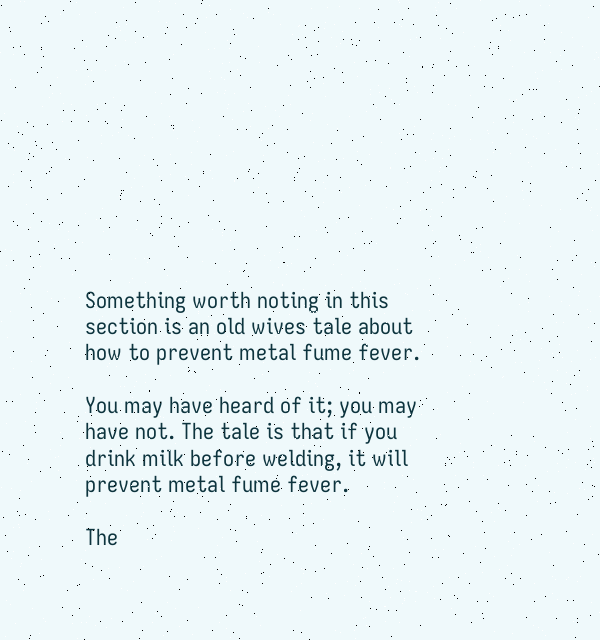Something worth noting in this section is an old wives tale about how to prevent metal fume fever.

You may have heard of it; you may have not. The tale is that if you drink milk before welding, it will prevent metal fume fever.

The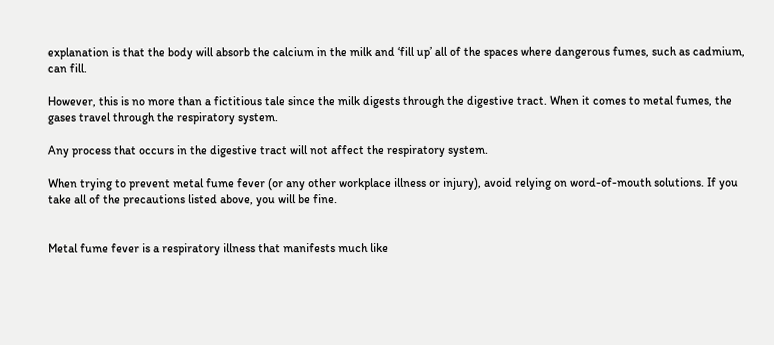explanation is that the body will absorb the calcium in the milk and ‘fill up’ all of the spaces where dangerous fumes, such as cadmium, can fill.

However, this is no more than a fictitious tale since the milk digests through the digestive tract. When it comes to metal fumes, the gases travel through the respiratory system.

Any process that occurs in the digestive tract will not affect the respiratory system.

When trying to prevent metal fume fever (or any other workplace illness or injury), avoid relying on word-of-mouth solutions. If you take all of the precautions listed above, you will be fine.


Metal fume fever is a respiratory illness that manifests much like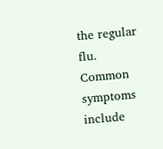the regular flu. Common symptoms include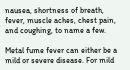nausea, shortness of breath, fever, muscle aches, chest pain, and coughing, to name a few.

Metal fume fever can either be a mild or severe disease. For mild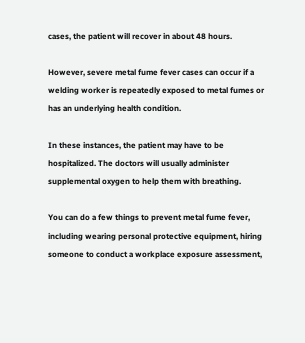cases, the patient will recover in about 48 hours.

However, severe metal fume fever cases can occur if a welding worker is repeatedly exposed to metal fumes or has an underlying health condition.

In these instances, the patient may have to be hospitalized. The doctors will usually administer supplemental oxygen to help them with breathing.

You can do a few things to prevent metal fume fever, including wearing personal protective equipment, hiring someone to conduct a workplace exposure assessment,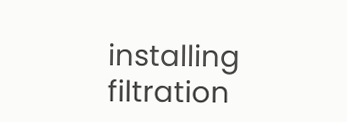installing filtration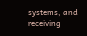systems, and receiving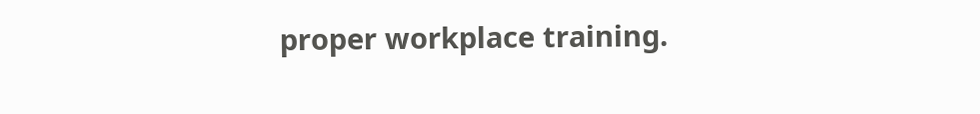proper workplace training.